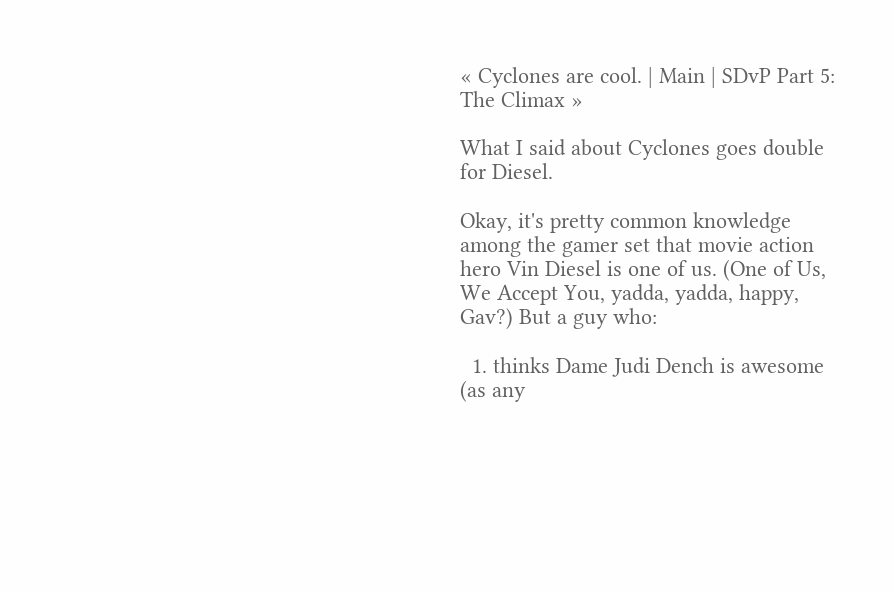« Cyclones are cool. | Main | SDvP Part 5: The Climax »

What I said about Cyclones goes double for Diesel.

Okay, it's pretty common knowledge among the gamer set that movie action hero Vin Diesel is one of us. (One of Us, We Accept You, yadda, yadda, happy, Gav?) But a guy who:

  1. thinks Dame Judi Dench is awesome (as any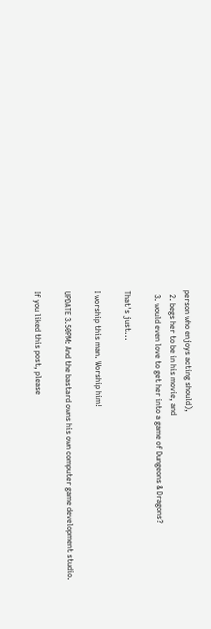person who enjoys acting should),
  2. begs her to be in his movie, and
  3. would even love to get her into a game of Dungeons & Dragons?

That's just...

I worship this man. Worship him!

UPDATE 3.50PM: And the bastard owns his own computer game development studio.

If you liked this post, please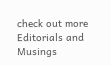check out more Editorials and Musings